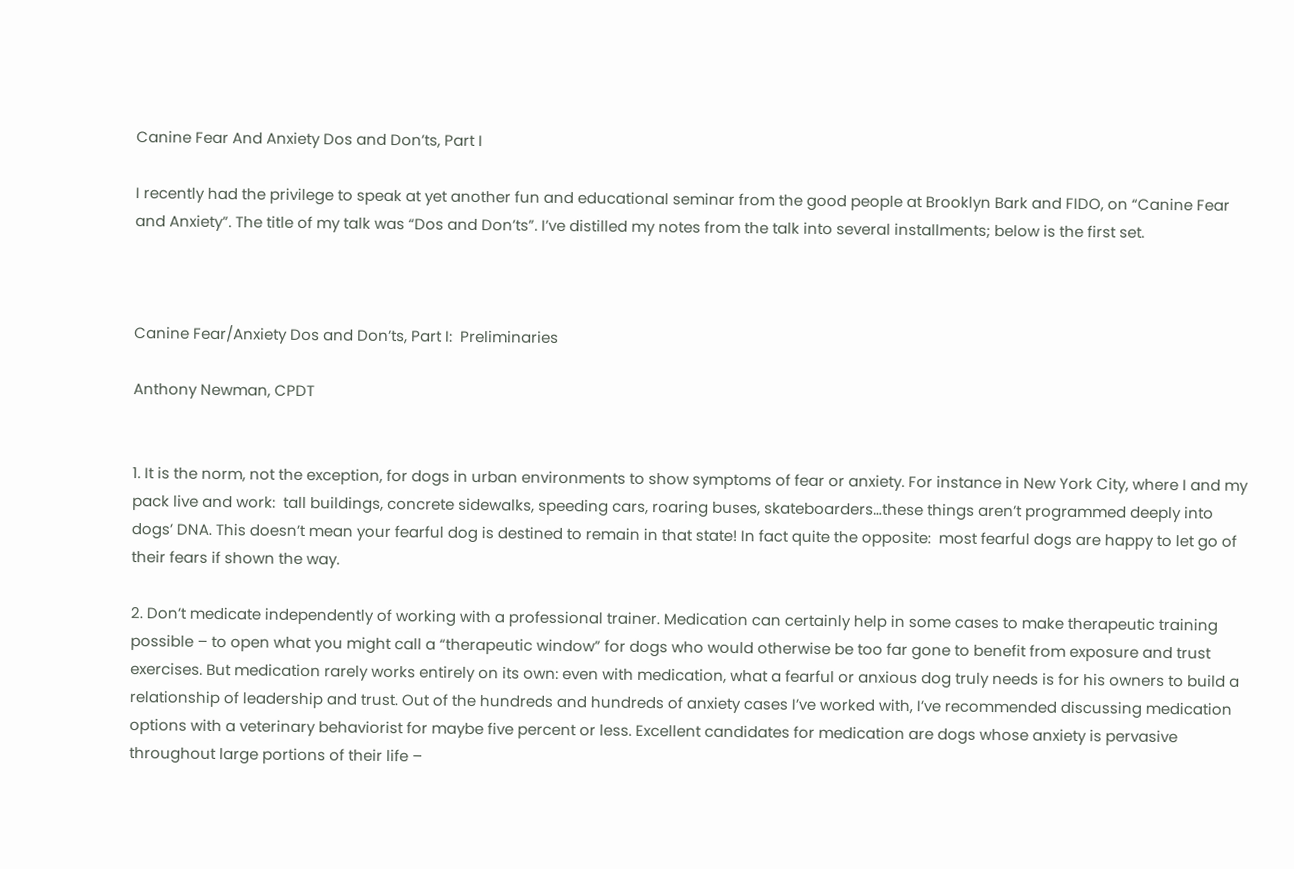Canine Fear And Anxiety Dos and Don’ts, Part I

I recently had the privilege to speak at yet another fun and educational seminar from the good people at Brooklyn Bark and FIDO, on “Canine Fear and Anxiety”. The title of my talk was “Dos and Don’ts”. I’ve distilled my notes from the talk into several installments; below is the first set.



Canine Fear/Anxiety Dos and Don’ts, Part I:  Preliminaries

Anthony Newman, CPDT


1. It is the norm, not the exception, for dogs in urban environments to show symptoms of fear or anxiety. For instance in New York City, where I and my pack live and work:  tall buildings, concrete sidewalks, speeding cars, roaring buses, skateboarders…these things aren’t programmed deeply into dogs’ DNA. This doesn’t mean your fearful dog is destined to remain in that state! In fact quite the opposite:  most fearful dogs are happy to let go of their fears if shown the way.

2. Don’t medicate independently of working with a professional trainer. Medication can certainly help in some cases to make therapeutic training possible – to open what you might call a “therapeutic window” for dogs who would otherwise be too far gone to benefit from exposure and trust exercises. But medication rarely works entirely on its own: even with medication, what a fearful or anxious dog truly needs is for his owners to build a relationship of leadership and trust. Out of the hundreds and hundreds of anxiety cases I’ve worked with, I’ve recommended discussing medication options with a veterinary behaviorist for maybe five percent or less. Excellent candidates for medication are dogs whose anxiety is pervasive throughout large portions of their life –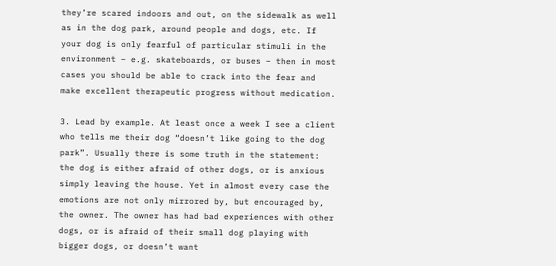they’re scared indoors and out, on the sidewalk as well as in the dog park, around people and dogs, etc. If your dog is only fearful of particular stimuli in the environment – e.g. skateboards, or buses – then in most cases you should be able to crack into the fear and make excellent therapeutic progress without medication.

3. Lead by example. At least once a week I see a client who tells me their dog “doesn’t like going to the dog park”. Usually there is some truth in the statement: the dog is either afraid of other dogs, or is anxious simply leaving the house. Yet in almost every case the emotions are not only mirrored by, but encouraged by, the owner. The owner has had bad experiences with other dogs, or is afraid of their small dog playing with bigger dogs, or doesn’t want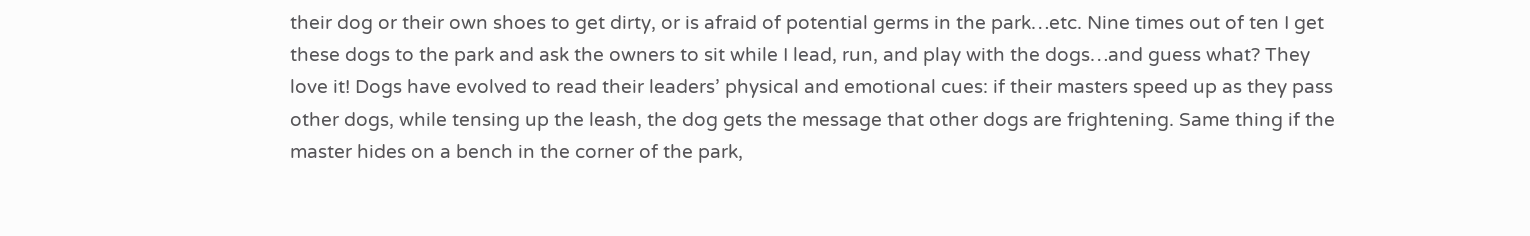their dog or their own shoes to get dirty, or is afraid of potential germs in the park…etc. Nine times out of ten I get these dogs to the park and ask the owners to sit while I lead, run, and play with the dogs…and guess what? They love it! Dogs have evolved to read their leaders’ physical and emotional cues: if their masters speed up as they pass other dogs, while tensing up the leash, the dog gets the message that other dogs are frightening. Same thing if the master hides on a bench in the corner of the park,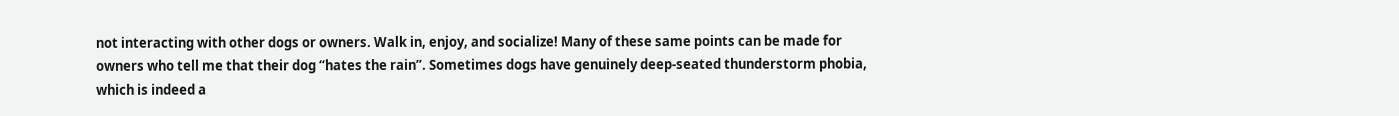not interacting with other dogs or owners. Walk in, enjoy, and socialize! Many of these same points can be made for owners who tell me that their dog “hates the rain”. Sometimes dogs have genuinely deep-seated thunderstorm phobia, which is indeed a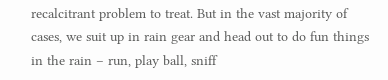recalcitrant problem to treat. But in the vast majority of cases, we suit up in rain gear and head out to do fun things in the rain – run, play ball, sniff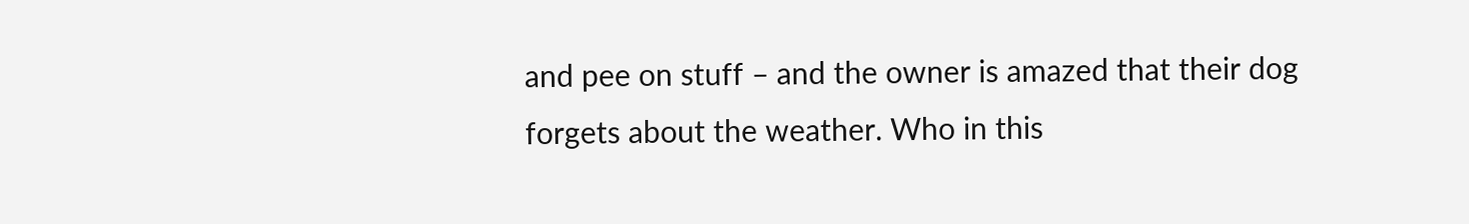and pee on stuff – and the owner is amazed that their dog forgets about the weather. Who in this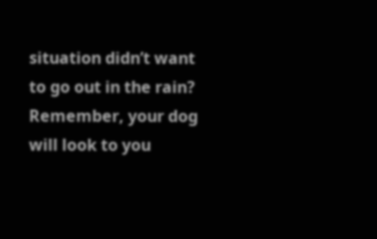situation didn’t want to go out in the rain? Remember, your dog will look to you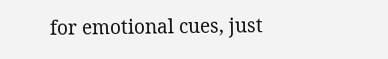for emotional cues, just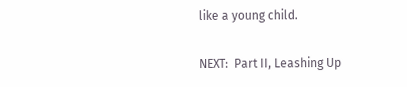like a young child.

NEXT:  Part II, Leashing Up